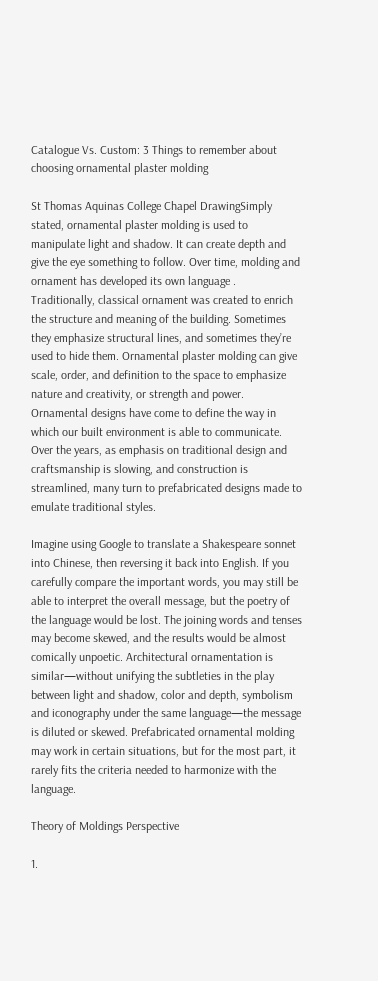Catalogue Vs. Custom: 3 Things to remember about choosing ornamental plaster molding

St Thomas Aquinas College Chapel DrawingSimply stated, ornamental plaster molding is used to manipulate light and shadow. It can create depth and give the eye something to follow. Over time, molding and ornament has developed its own language . Traditionally, classical ornament was created to enrich the structure and meaning of the building. Sometimes they emphasize structural lines, and sometimes they’re used to hide them. Ornamental plaster molding can give scale, order, and definition to the space to emphasize nature and creativity, or strength and power. Ornamental designs have come to define the way in which our built environment is able to communicate. Over the years, as emphasis on traditional design and craftsmanship is slowing, and construction is streamlined, many turn to prefabricated designs made to emulate traditional styles.

Imagine using Google to translate a Shakespeare sonnet into Chinese, then reversing it back into English. If you carefully compare the important words, you may still be able to interpret the overall message, but the poetry of the language would be lost. The joining words and tenses may become skewed, and the results would be almost comically unpoetic. Architectural ornamentation is similar—without unifying the subtleties in the play between light and shadow, color and depth, symbolism and iconography under the same language—the message is diluted or skewed. Prefabricated ornamental molding may work in certain situations, but for the most part, it rarely fits the criteria needed to harmonize with the language.

Theory of Moldings Perspective

1.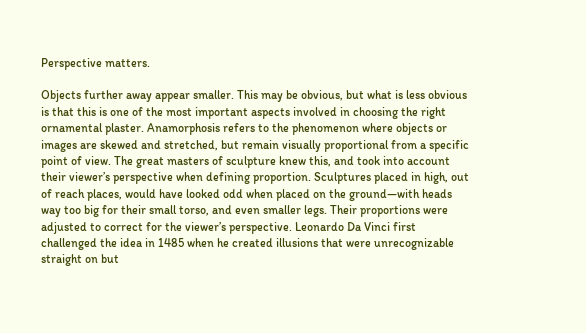Perspective matters.

Objects further away appear smaller. This may be obvious, but what is less obvious is that this is one of the most important aspects involved in choosing the right ornamental plaster. Anamorphosis refers to the phenomenon where objects or images are skewed and stretched, but remain visually proportional from a specific point of view. The great masters of sculpture knew this, and took into account their viewer’s perspective when defining proportion. Sculptures placed in high, out of reach places, would have looked odd when placed on the ground—with heads way too big for their small torso, and even smaller legs. Their proportions were adjusted to correct for the viewer’s perspective. Leonardo Da Vinci first challenged the idea in 1485 when he created illusions that were unrecognizable straight on but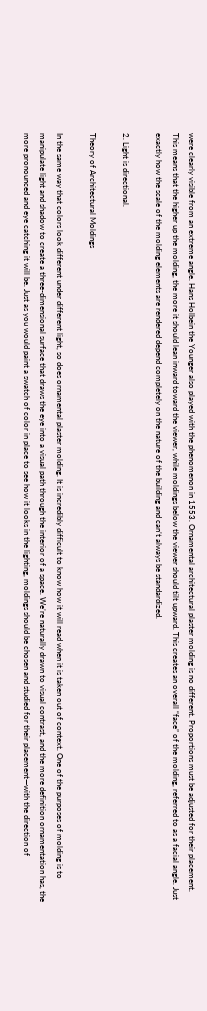were clearly visible from an extreme angle. Hans Holbein the Younger also played with the phenomenon in 1553. Ornamental architectural plaster molding is no different. Proportions must be adjusted for their placement. This means that the higher up the molding, the more it should lean inward toward the viewer, while moldings below the viewer should tilt upward. This creates an overall “face” of the molding, referred to as a facial angle. Just exactly how the scale of the molding elements are rendered depend completely on the nature of the building and can’t always be standardized.

2. Light is directional.

Theory of Architectural Moldings

In the same way that colors look different under different light, so does ornamental plaster molding. It is incredibly difficult to know how it will read when it is taken out of context. One of the purposes of molding is to manipulate light and shadow to create a three-dimensional surface that draws the eye into a visual path through the interior of a space. We’re naturally drawn to visual contrast, and the more definition ornamentation has, the more pronounced and eye catching it will be. Just as you would paint a swatch of color in place to see how it looks in the lighting, moldings should be chosen and studied for their placement—with the direction of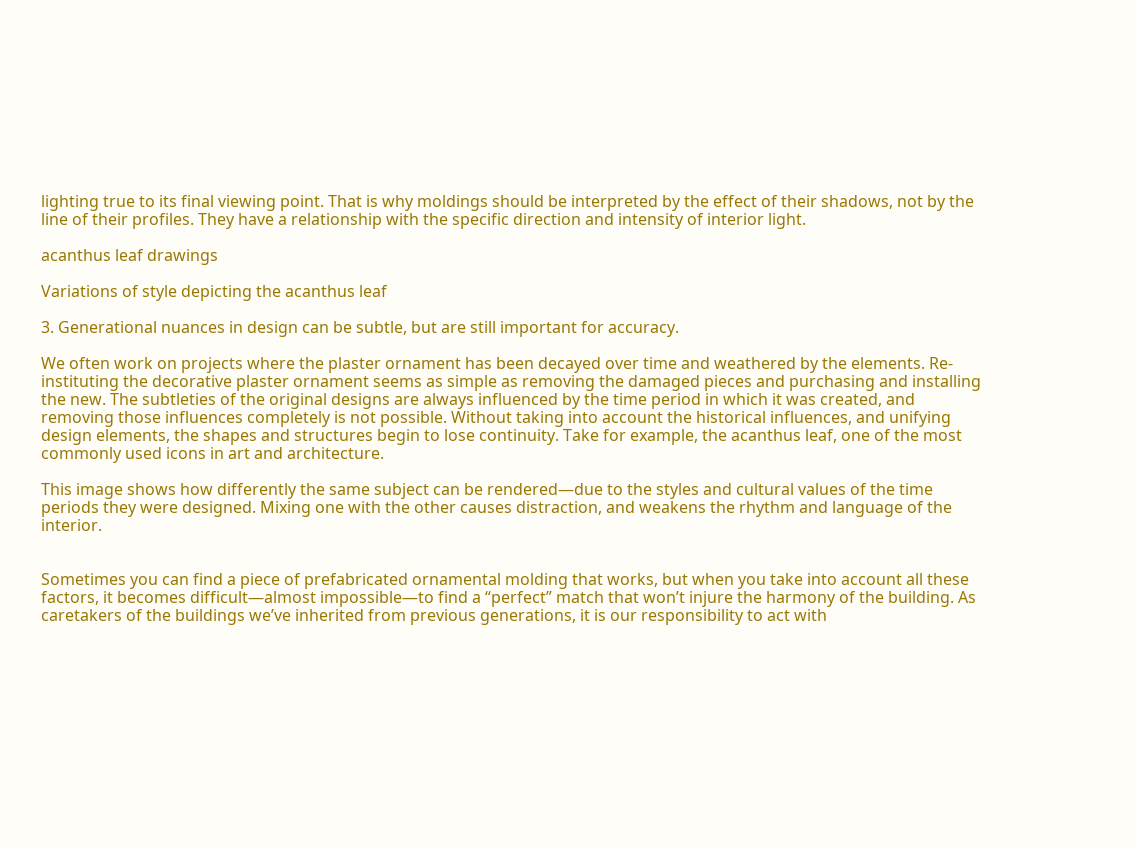lighting true to its final viewing point. That is why moldings should be interpreted by the effect of their shadows, not by the line of their profiles. They have a relationship with the specific direction and intensity of interior light.

acanthus leaf drawings

Variations of style depicting the acanthus leaf

3. Generational nuances in design can be subtle, but are still important for accuracy.

We often work on projects where the plaster ornament has been decayed over time and weathered by the elements. Re-instituting the decorative plaster ornament seems as simple as removing the damaged pieces and purchasing and installing the new. The subtleties of the original designs are always influenced by the time period in which it was created, and removing those influences completely is not possible. Without taking into account the historical influences, and unifying design elements, the shapes and structures begin to lose continuity. Take for example, the acanthus leaf, one of the most commonly used icons in art and architecture.

This image shows how differently the same subject can be rendered—due to the styles and cultural values of the time periods they were designed. Mixing one with the other causes distraction, and weakens the rhythm and language of the interior.


Sometimes you can find a piece of prefabricated ornamental molding that works, but when you take into account all these factors, it becomes difficult—almost impossible—to find a “perfect” match that won’t injure the harmony of the building. As caretakers of the buildings we’ve inherited from previous generations, it is our responsibility to act with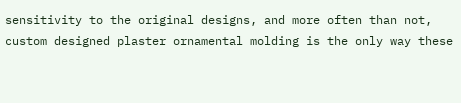sensitivity to the original designs, and more often than not, custom designed plaster ornamental molding is the only way these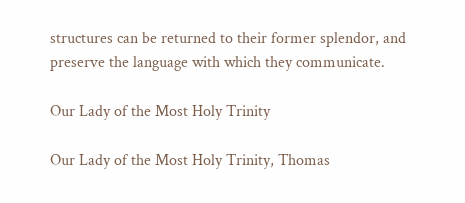structures can be returned to their former splendor, and preserve the language with which they communicate.

Our Lady of the Most Holy Trinity

Our Lady of the Most Holy Trinity, Thomas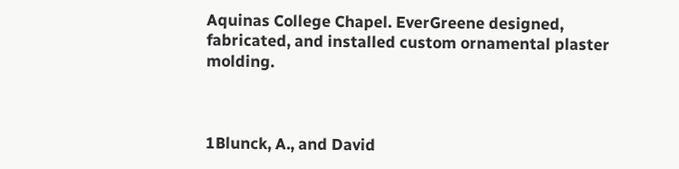Aquinas College Chapel. EverGreene designed, fabricated, and installed custom ornamental plaster molding.



1Blunck, A., and David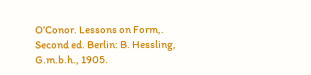O’Conor. Lessons on Form,. Second ed. Berlin: B. Hessling, G.m.b.h., 1905.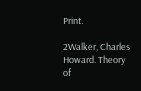Print.

2Walker, Charles Howard. Theory of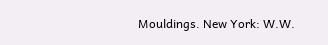Mouldings. New York: W.W.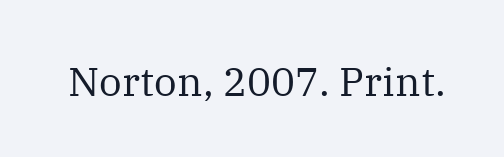Norton, 2007. Print.